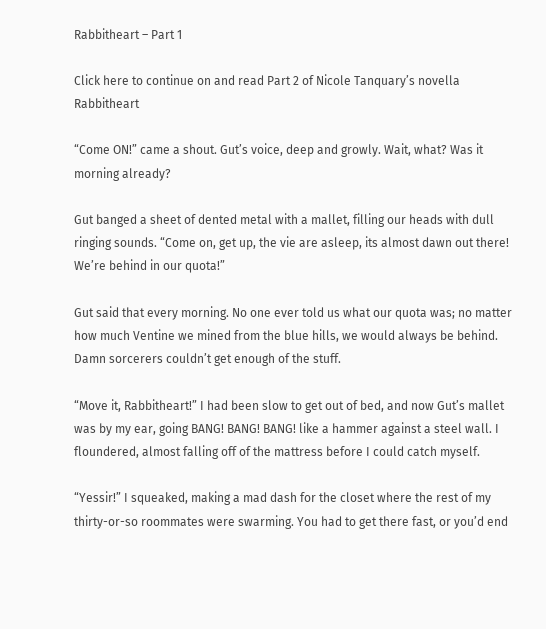Rabbitheart – Part 1

Click here to continue on and read Part 2 of Nicole Tanquary’s novella Rabbitheart

“Come ON!” came a shout. Gut’s voice, deep and growly. Wait, what? Was it morning already?

Gut banged a sheet of dented metal with a mallet, filling our heads with dull ringing sounds. “Come on, get up, the vie are asleep, its almost dawn out there! We’re behind in our quota!”

Gut said that every morning. No one ever told us what our quota was; no matter how much Ventine we mined from the blue hills, we would always be behind. Damn sorcerers couldn’t get enough of the stuff.

“Move it, Rabbitheart!” I had been slow to get out of bed, and now Gut’s mallet was by my ear, going BANG! BANG! BANG! like a hammer against a steel wall. I floundered, almost falling off of the mattress before I could catch myself.

“Yessir!” I squeaked, making a mad dash for the closet where the rest of my thirty-or-so roommates were swarming. You had to get there fast, or you’d end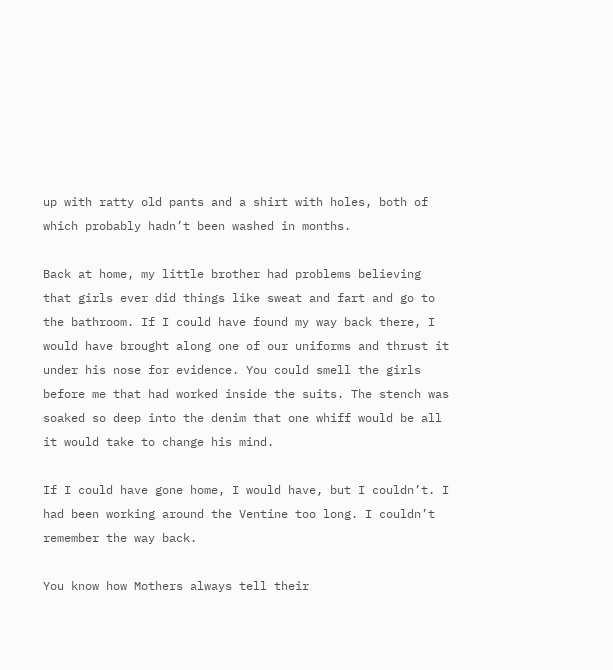up with ratty old pants and a shirt with holes, both of which probably hadn’t been washed in months.

Back at home, my little brother had problems believing that girls ever did things like sweat and fart and go to the bathroom. If I could have found my way back there, I would have brought along one of our uniforms and thrust it under his nose for evidence. You could smell the girls before me that had worked inside the suits. The stench was soaked so deep into the denim that one whiff would be all it would take to change his mind.

If I could have gone home, I would have, but I couldn’t. I had been working around the Ventine too long. I couldn’t remember the way back.

You know how Mothers always tell their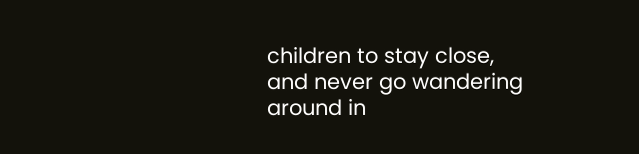children to stay close, and never go wandering around in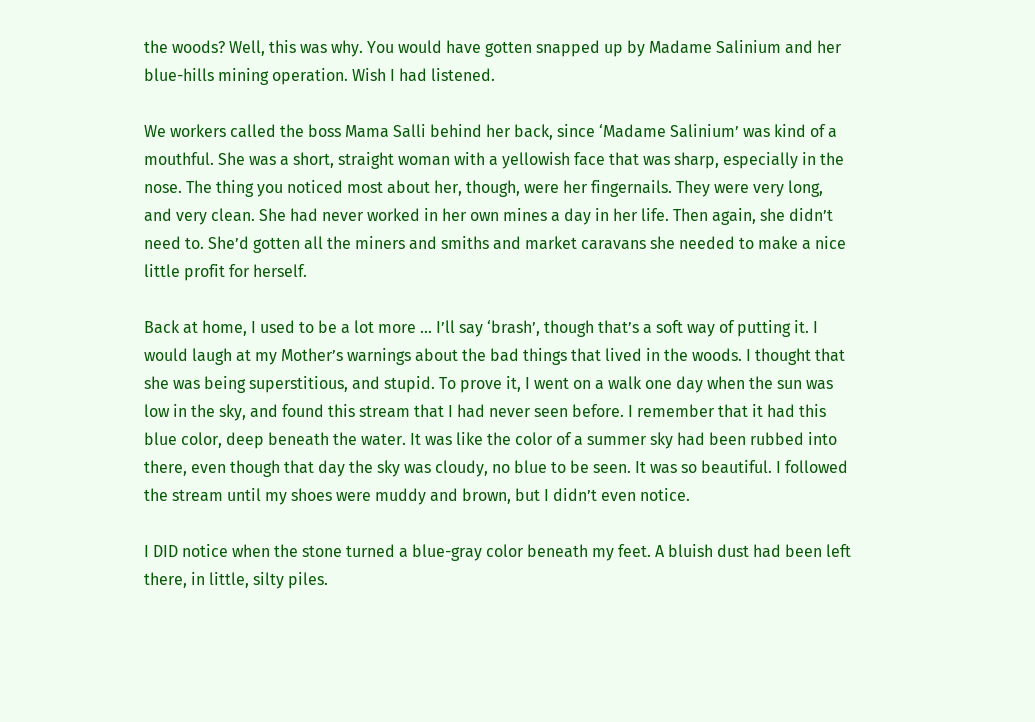the woods? Well, this was why. You would have gotten snapped up by Madame Salinium and her blue-hills mining operation. Wish I had listened.

We workers called the boss Mama Salli behind her back, since ‘Madame Salinium’ was kind of a mouthful. She was a short, straight woman with a yellowish face that was sharp, especially in the nose. The thing you noticed most about her, though, were her fingernails. They were very long, and very clean. She had never worked in her own mines a day in her life. Then again, she didn’t need to. She’d gotten all the miners and smiths and market caravans she needed to make a nice little profit for herself.

Back at home, I used to be a lot more … I’ll say ‘brash’, though that’s a soft way of putting it. I would laugh at my Mother’s warnings about the bad things that lived in the woods. I thought that she was being superstitious, and stupid. To prove it, I went on a walk one day when the sun was low in the sky, and found this stream that I had never seen before. I remember that it had this blue color, deep beneath the water. It was like the color of a summer sky had been rubbed into there, even though that day the sky was cloudy, no blue to be seen. It was so beautiful. I followed the stream until my shoes were muddy and brown, but I didn’t even notice.

I DID notice when the stone turned a blue-gray color beneath my feet. A bluish dust had been left there, in little, silty piles.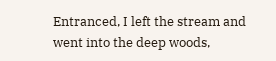Entranced, I left the stream and went into the deep woods,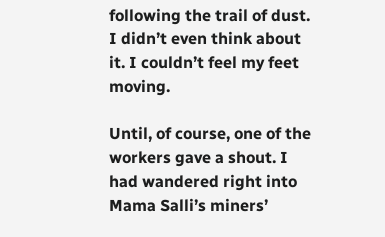following the trail of dust. I didn’t even think about it. I couldn’t feel my feet moving.

Until, of course, one of the workers gave a shout. I had wandered right into Mama Salli’s miners’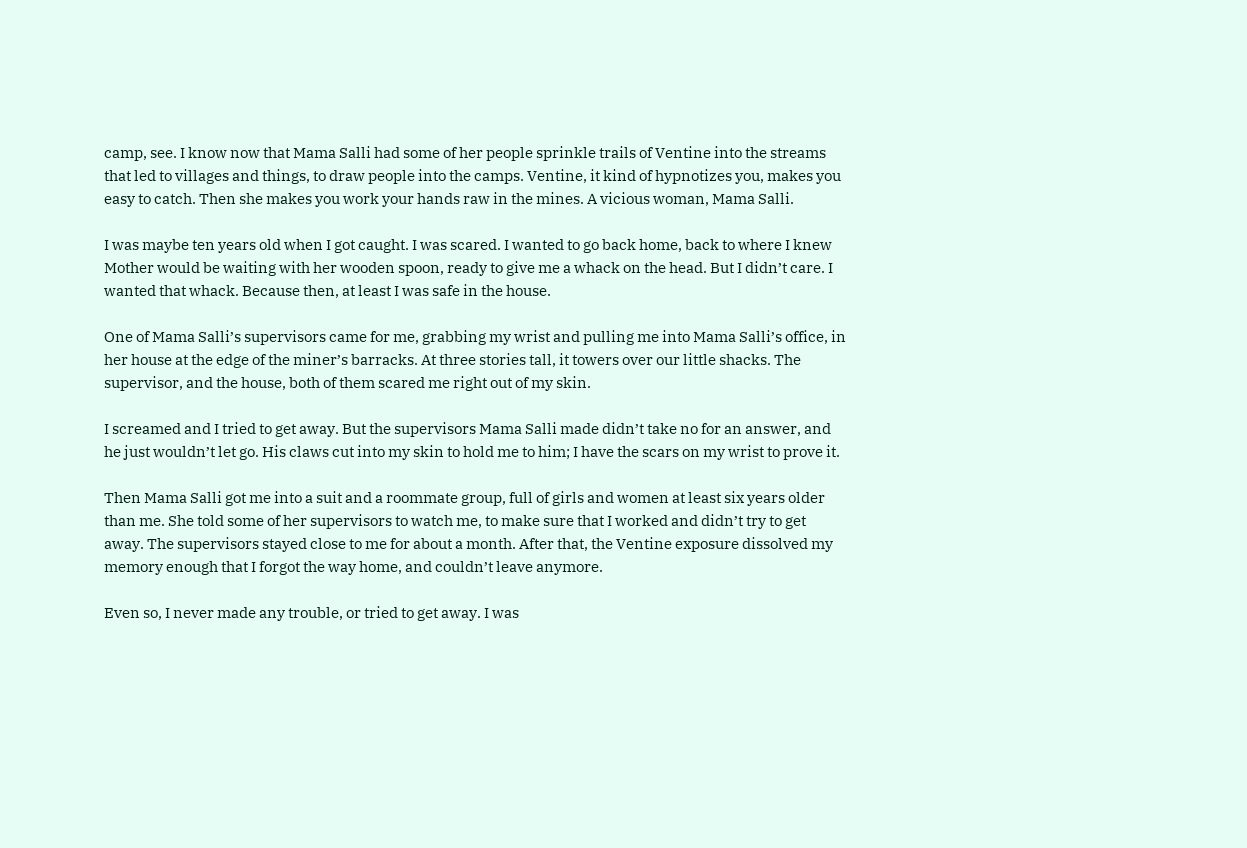camp, see. I know now that Mama Salli had some of her people sprinkle trails of Ventine into the streams that led to villages and things, to draw people into the camps. Ventine, it kind of hypnotizes you, makes you easy to catch. Then she makes you work your hands raw in the mines. A vicious woman, Mama Salli.

I was maybe ten years old when I got caught. I was scared. I wanted to go back home, back to where I knew Mother would be waiting with her wooden spoon, ready to give me a whack on the head. But I didn’t care. I wanted that whack. Because then, at least I was safe in the house.

One of Mama Salli’s supervisors came for me, grabbing my wrist and pulling me into Mama Salli’s office, in her house at the edge of the miner’s barracks. At three stories tall, it towers over our little shacks. The supervisor, and the house, both of them scared me right out of my skin.

I screamed and I tried to get away. But the supervisors Mama Salli made didn’t take no for an answer, and he just wouldn’t let go. His claws cut into my skin to hold me to him; I have the scars on my wrist to prove it.

Then Mama Salli got me into a suit and a roommate group, full of girls and women at least six years older than me. She told some of her supervisors to watch me, to make sure that I worked and didn’t try to get away. The supervisors stayed close to me for about a month. After that, the Ventine exposure dissolved my memory enough that I forgot the way home, and couldn’t leave anymore.

Even so, I never made any trouble, or tried to get away. I was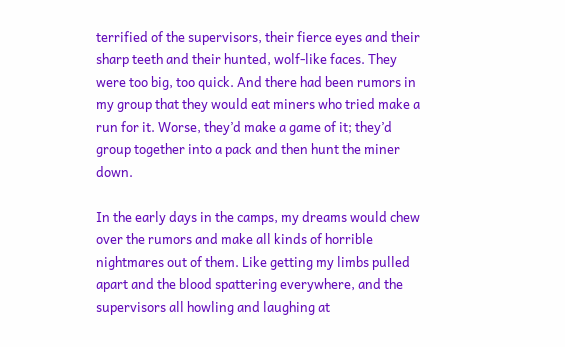terrified of the supervisors, their fierce eyes and their sharp teeth and their hunted, wolf-like faces. They were too big, too quick. And there had been rumors in my group that they would eat miners who tried make a run for it. Worse, they’d make a game of it; they’d group together into a pack and then hunt the miner down.

In the early days in the camps, my dreams would chew over the rumors and make all kinds of horrible nightmares out of them. Like getting my limbs pulled apart and the blood spattering everywhere, and the supervisors all howling and laughing at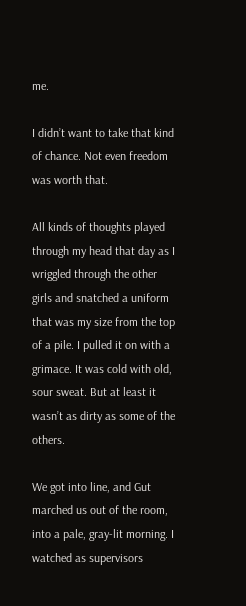me.

I didn’t want to take that kind of chance. Not even freedom was worth that.

All kinds of thoughts played through my head that day as I wriggled through the other girls and snatched a uniform that was my size from the top of a pile. I pulled it on with a grimace. It was cold with old, sour sweat. But at least it wasn’t as dirty as some of the others.

We got into line, and Gut marched us out of the room, into a pale, gray-lit morning. I watched as supervisors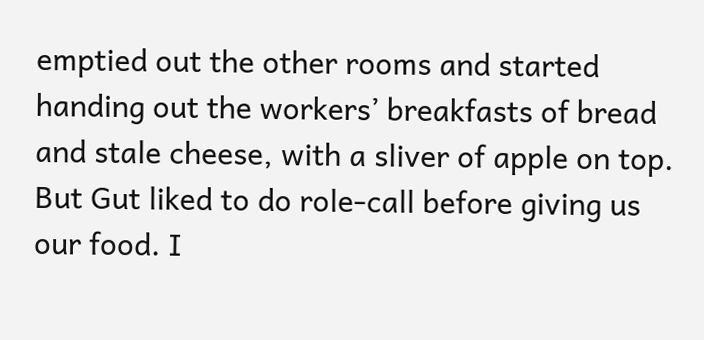emptied out the other rooms and started handing out the workers’ breakfasts of bread and stale cheese, with a sliver of apple on top. But Gut liked to do role-call before giving us our food. I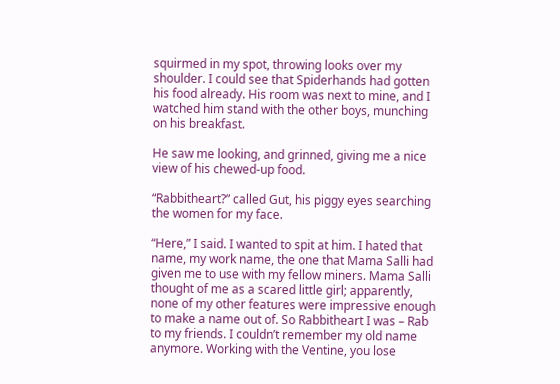squirmed in my spot, throwing looks over my shoulder. I could see that Spiderhands had gotten his food already. His room was next to mine, and I watched him stand with the other boys, munching on his breakfast.

He saw me looking, and grinned, giving me a nice view of his chewed-up food.

“Rabbitheart?” called Gut, his piggy eyes searching the women for my face.

“Here,” I said. I wanted to spit at him. I hated that name, my work name, the one that Mama Salli had given me to use with my fellow miners. Mama Salli thought of me as a scared little girl; apparently, none of my other features were impressive enough to make a name out of. So Rabbitheart I was – Rab to my friends. I couldn’t remember my old name anymore. Working with the Ventine, you lose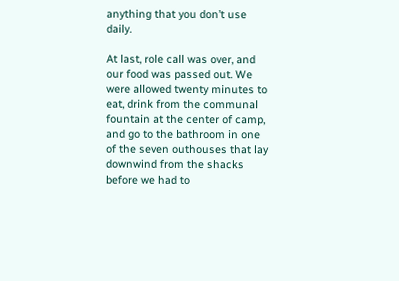anything that you don’t use daily.

At last, role call was over, and our food was passed out. We were allowed twenty minutes to eat, drink from the communal fountain at the center of camp, and go to the bathroom in one of the seven outhouses that lay downwind from the shacks before we had to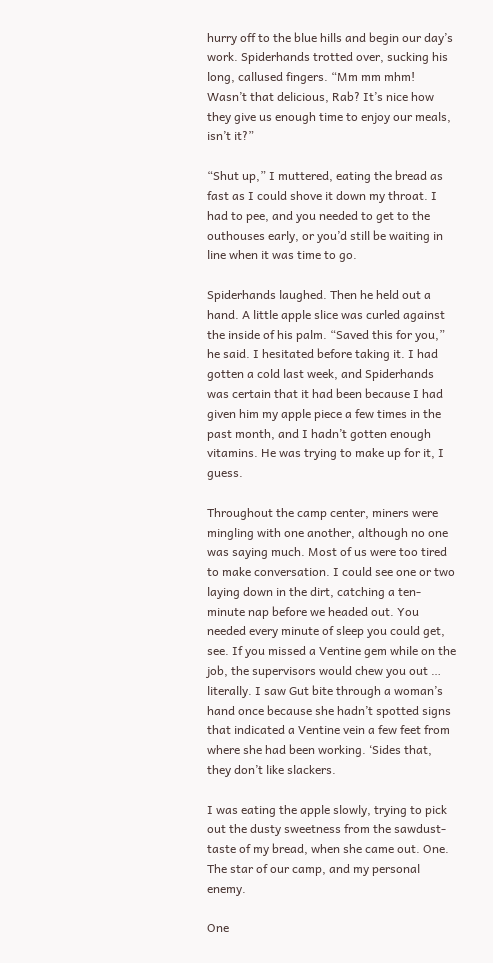hurry off to the blue hills and begin our day’s work. Spiderhands trotted over, sucking his long, callused fingers. “Mm mm mhm! Wasn’t that delicious, Rab? It’s nice how they give us enough time to enjoy our meals, isn’t it?”

“Shut up,” I muttered, eating the bread as fast as I could shove it down my throat. I had to pee, and you needed to get to the outhouses early, or you’d still be waiting in line when it was time to go.

Spiderhands laughed. Then he held out a hand. A little apple slice was curled against the inside of his palm. “Saved this for you,” he said. I hesitated before taking it. I had gotten a cold last week, and Spiderhands was certain that it had been because I had given him my apple piece a few times in the past month, and I hadn’t gotten enough vitamins. He was trying to make up for it, I guess.

Throughout the camp center, miners were mingling with one another, although no one was saying much. Most of us were too tired to make conversation. I could see one or two laying down in the dirt, catching a ten-minute nap before we headed out. You needed every minute of sleep you could get, see. If you missed a Ventine gem while on the job, the supervisors would chew you out … literally. I saw Gut bite through a woman’s hand once because she hadn’t spotted signs that indicated a Ventine vein a few feet from where she had been working. ‘Sides that, they don’t like slackers.

I was eating the apple slowly, trying to pick out the dusty sweetness from the sawdust-taste of my bread, when she came out. One. The star of our camp, and my personal enemy.

One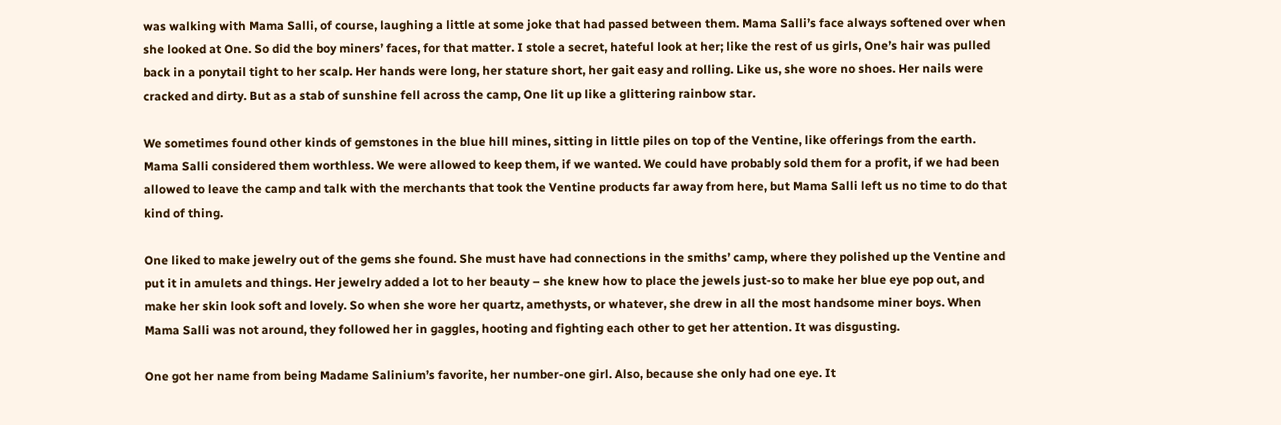was walking with Mama Salli, of course, laughing a little at some joke that had passed between them. Mama Salli’s face always softened over when she looked at One. So did the boy miners’ faces, for that matter. I stole a secret, hateful look at her; like the rest of us girls, One’s hair was pulled back in a ponytail tight to her scalp. Her hands were long, her stature short, her gait easy and rolling. Like us, she wore no shoes. Her nails were cracked and dirty. But as a stab of sunshine fell across the camp, One lit up like a glittering rainbow star.

We sometimes found other kinds of gemstones in the blue hill mines, sitting in little piles on top of the Ventine, like offerings from the earth. Mama Salli considered them worthless. We were allowed to keep them, if we wanted. We could have probably sold them for a profit, if we had been allowed to leave the camp and talk with the merchants that took the Ventine products far away from here, but Mama Salli left us no time to do that kind of thing.

One liked to make jewelry out of the gems she found. She must have had connections in the smiths’ camp, where they polished up the Ventine and put it in amulets and things. Her jewelry added a lot to her beauty – she knew how to place the jewels just-so to make her blue eye pop out, and make her skin look soft and lovely. So when she wore her quartz, amethysts, or whatever, she drew in all the most handsome miner boys. When Mama Salli was not around, they followed her in gaggles, hooting and fighting each other to get her attention. It was disgusting.

One got her name from being Madame Salinium’s favorite, her number-one girl. Also, because she only had one eye. It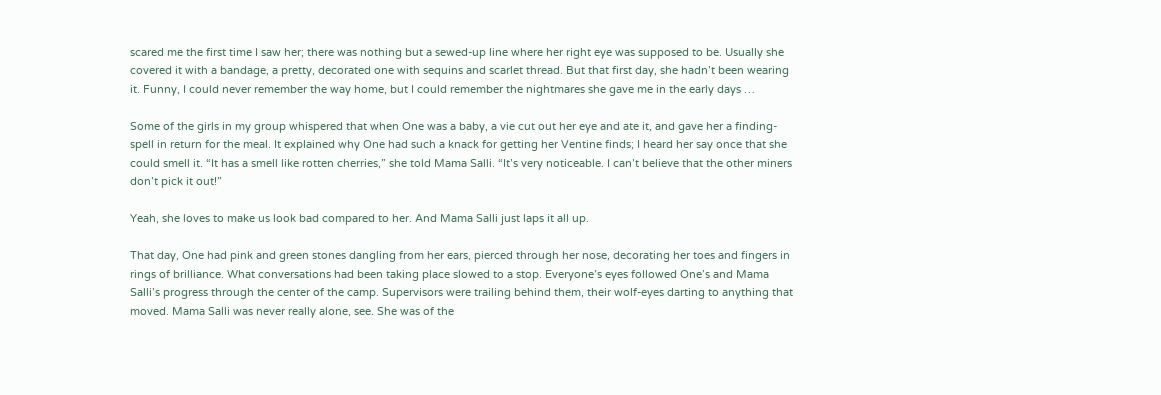scared me the first time I saw her; there was nothing but a sewed-up line where her right eye was supposed to be. Usually she covered it with a bandage, a pretty, decorated one with sequins and scarlet thread. But that first day, she hadn’t been wearing it. Funny, I could never remember the way home, but I could remember the nightmares she gave me in the early days …

Some of the girls in my group whispered that when One was a baby, a vie cut out her eye and ate it, and gave her a finding-spell in return for the meal. It explained why One had such a knack for getting her Ventine finds; I heard her say once that she could smell it. “It has a smell like rotten cherries,” she told Mama Salli. “It’s very noticeable. I can’t believe that the other miners don’t pick it out!”

Yeah, she loves to make us look bad compared to her. And Mama Salli just laps it all up.

That day, One had pink and green stones dangling from her ears, pierced through her nose, decorating her toes and fingers in rings of brilliance. What conversations had been taking place slowed to a stop. Everyone’s eyes followed One’s and Mama Salli’s progress through the center of the camp. Supervisors were trailing behind them, their wolf-eyes darting to anything that moved. Mama Salli was never really alone, see. She was of the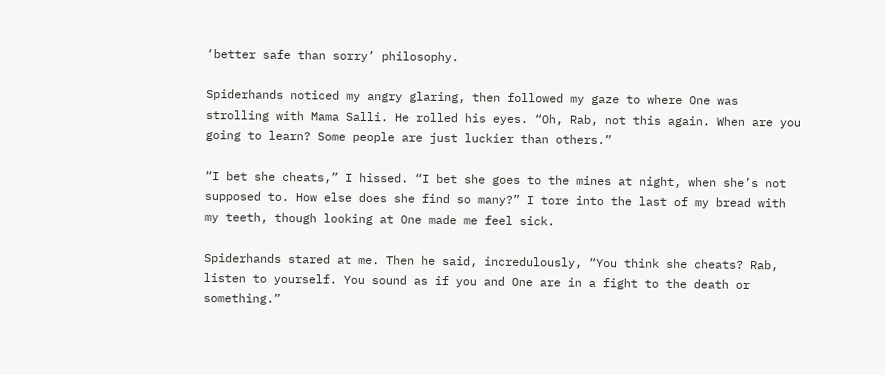‘better safe than sorry’ philosophy.

Spiderhands noticed my angry glaring, then followed my gaze to where One was strolling with Mama Salli. He rolled his eyes. “Oh, Rab, not this again. When are you going to learn? Some people are just luckier than others.”

“I bet she cheats,” I hissed. “I bet she goes to the mines at night, when she’s not supposed to. How else does she find so many?” I tore into the last of my bread with my teeth, though looking at One made me feel sick.

Spiderhands stared at me. Then he said, incredulously, “You think she cheats? Rab, listen to yourself. You sound as if you and One are in a fight to the death or something.”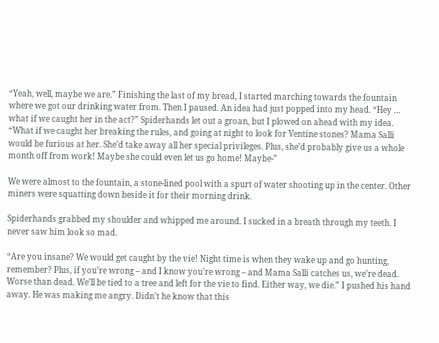“Yeah, well, maybe we are.” Finishing the last of my bread, I started marching towards the fountain where we got our drinking water from. Then I paused. An idea had just popped into my head. “Hey … what if we caught her in the act?” Spiderhands let out a groan, but I plowed on ahead with my idea. “What if we caught her breaking the rules, and going at night to look for Ventine stones? Mama Salli would be furious at her. She’d take away all her special privileges. Plus, she’d probably give us a whole month off from work! Maybe she could even let us go home! Maybe-”

We were almost to the fountain, a stone-lined pool with a spurt of water shooting up in the center. Other miners were squatting down beside it for their morning drink.

Spiderhands grabbed my shoulder and whipped me around. I sucked in a breath through my teeth. I never saw him look so mad.

“Are you insane? We would get caught by the vie! Night time is when they wake up and go hunting, remember? Plus, if you’re wrong – and I know you’re wrong – and Mama Salli catches us, we’re dead. Worse than dead. We’ll be tied to a tree and left for the vie to find. Either way, we die.” I pushed his hand away. He was making me angry. Didn’t he know that this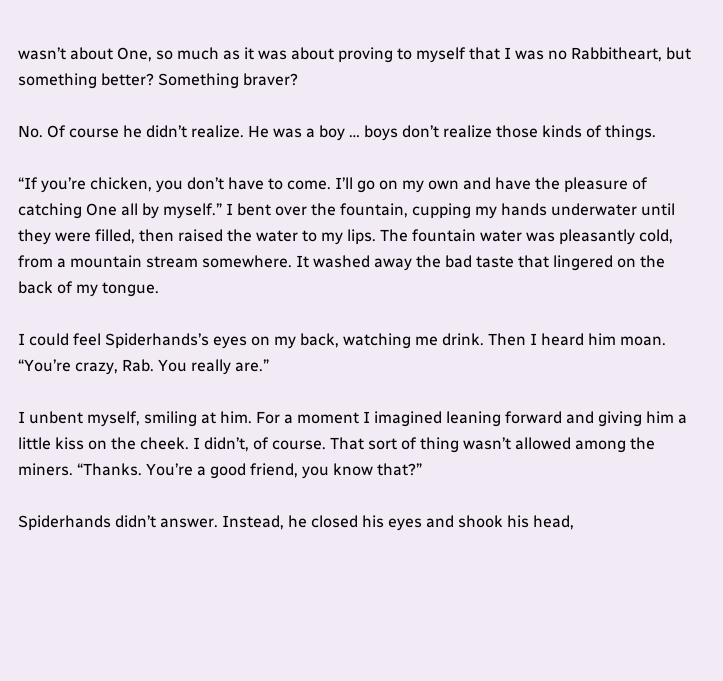wasn’t about One, so much as it was about proving to myself that I was no Rabbitheart, but something better? Something braver?

No. Of course he didn’t realize. He was a boy … boys don’t realize those kinds of things.

“If you’re chicken, you don’t have to come. I’ll go on my own and have the pleasure of catching One all by myself.” I bent over the fountain, cupping my hands underwater until they were filled, then raised the water to my lips. The fountain water was pleasantly cold, from a mountain stream somewhere. It washed away the bad taste that lingered on the back of my tongue.

I could feel Spiderhands’s eyes on my back, watching me drink. Then I heard him moan. “You’re crazy, Rab. You really are.”

I unbent myself, smiling at him. For a moment I imagined leaning forward and giving him a little kiss on the cheek. I didn’t, of course. That sort of thing wasn’t allowed among the miners. “Thanks. You’re a good friend, you know that?”

Spiderhands didn’t answer. Instead, he closed his eyes and shook his head,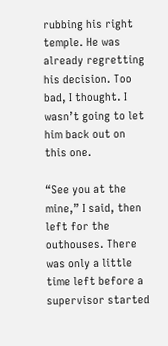rubbing his right temple. He was already regretting his decision. Too bad, I thought. I wasn’t going to let him back out on this one.

“See you at the mine,” I said, then left for the outhouses. There was only a little time left before a supervisor started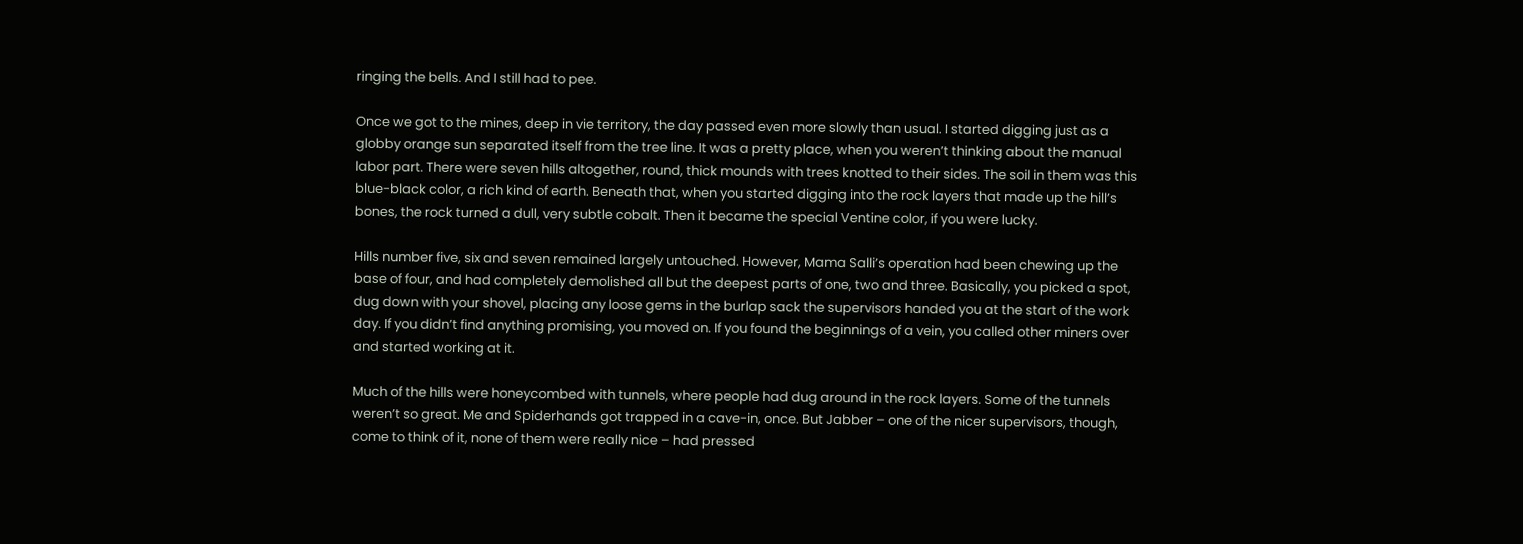ringing the bells. And I still had to pee.

Once we got to the mines, deep in vie territory, the day passed even more slowly than usual. I started digging just as a globby orange sun separated itself from the tree line. It was a pretty place, when you weren’t thinking about the manual labor part. There were seven hills altogether, round, thick mounds with trees knotted to their sides. The soil in them was this blue-black color, a rich kind of earth. Beneath that, when you started digging into the rock layers that made up the hill’s bones, the rock turned a dull, very subtle cobalt. Then it became the special Ventine color, if you were lucky.

Hills number five, six and seven remained largely untouched. However, Mama Salli’s operation had been chewing up the base of four, and had completely demolished all but the deepest parts of one, two and three. Basically, you picked a spot, dug down with your shovel, placing any loose gems in the burlap sack the supervisors handed you at the start of the work day. If you didn’t find anything promising, you moved on. If you found the beginnings of a vein, you called other miners over and started working at it.

Much of the hills were honeycombed with tunnels, where people had dug around in the rock layers. Some of the tunnels weren’t so great. Me and Spiderhands got trapped in a cave-in, once. But Jabber – one of the nicer supervisors, though, come to think of it, none of them were really nice – had pressed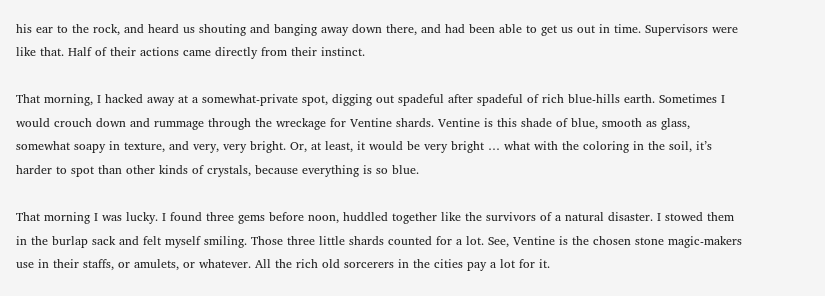his ear to the rock, and heard us shouting and banging away down there, and had been able to get us out in time. Supervisors were like that. Half of their actions came directly from their instinct.

That morning, I hacked away at a somewhat-private spot, digging out spadeful after spadeful of rich blue-hills earth. Sometimes I would crouch down and rummage through the wreckage for Ventine shards. Ventine is this shade of blue, smooth as glass, somewhat soapy in texture, and very, very bright. Or, at least, it would be very bright … what with the coloring in the soil, it’s harder to spot than other kinds of crystals, because everything is so blue.

That morning I was lucky. I found three gems before noon, huddled together like the survivors of a natural disaster. I stowed them in the burlap sack and felt myself smiling. Those three little shards counted for a lot. See, Ventine is the chosen stone magic-makers use in their staffs, or amulets, or whatever. All the rich old sorcerers in the cities pay a lot for it.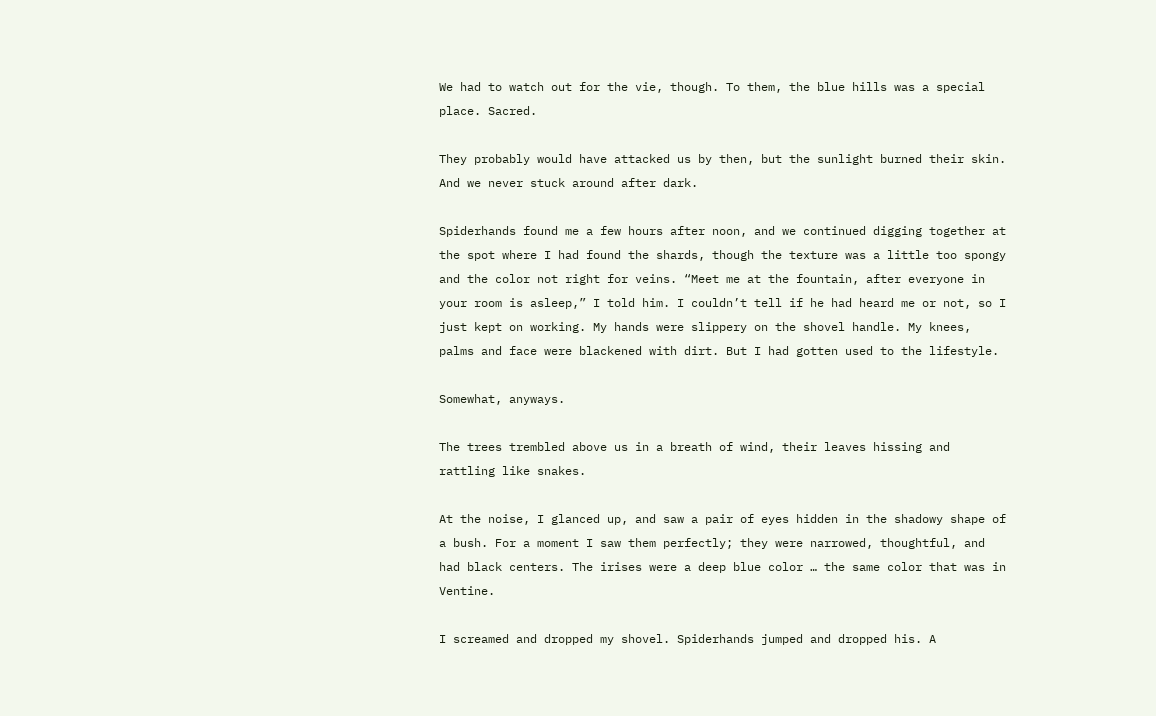We had to watch out for the vie, though. To them, the blue hills was a special place. Sacred.

They probably would have attacked us by then, but the sunlight burned their skin. And we never stuck around after dark.

Spiderhands found me a few hours after noon, and we continued digging together at the spot where I had found the shards, though the texture was a little too spongy and the color not right for veins. “Meet me at the fountain, after everyone in your room is asleep,” I told him. I couldn’t tell if he had heard me or not, so I just kept on working. My hands were slippery on the shovel handle. My knees, palms and face were blackened with dirt. But I had gotten used to the lifestyle.

Somewhat, anyways.

The trees trembled above us in a breath of wind, their leaves hissing and rattling like snakes.

At the noise, I glanced up, and saw a pair of eyes hidden in the shadowy shape of a bush. For a moment I saw them perfectly; they were narrowed, thoughtful, and had black centers. The irises were a deep blue color … the same color that was in Ventine.

I screamed and dropped my shovel. Spiderhands jumped and dropped his. A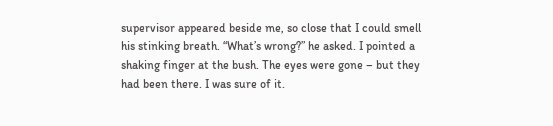supervisor appeared beside me, so close that I could smell his stinking breath. “What’s wrong?” he asked. I pointed a shaking finger at the bush. The eyes were gone – but they had been there. I was sure of it.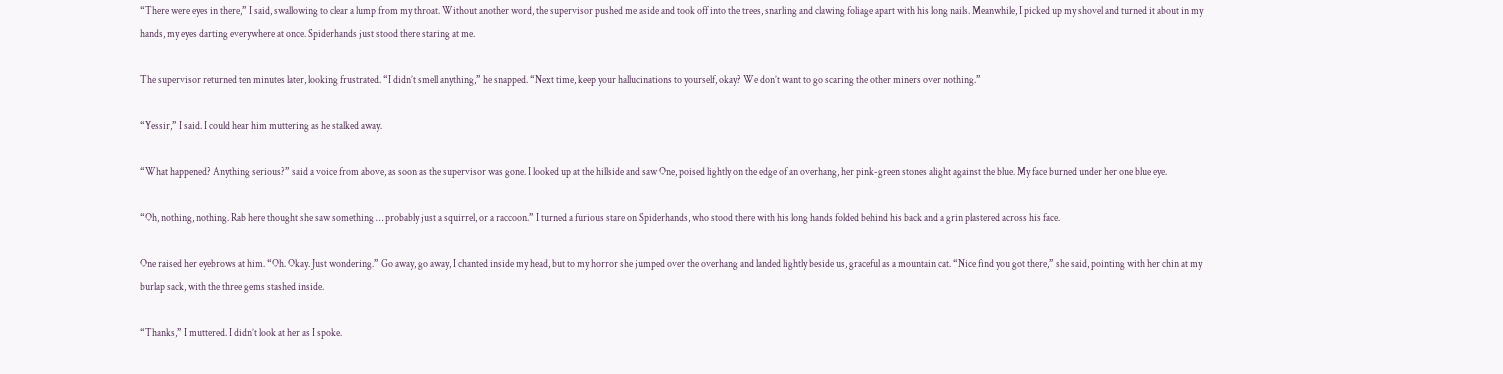“There were eyes in there,” I said, swallowing to clear a lump from my throat. Without another word, the supervisor pushed me aside and took off into the trees, snarling and clawing foliage apart with his long nails. Meanwhile, I picked up my shovel and turned it about in my hands, my eyes darting everywhere at once. Spiderhands just stood there staring at me.

The supervisor returned ten minutes later, looking frustrated. “I didn’t smell anything,” he snapped. “Next time, keep your hallucinations to yourself, okay? We don’t want to go scaring the other miners over nothing.”

“Yessir,” I said. I could hear him muttering as he stalked away.

“What happened? Anything serious?” said a voice from above, as soon as the supervisor was gone. I looked up at the hillside and saw One, poised lightly on the edge of an overhang, her pink-green stones alight against the blue. My face burned under her one blue eye.

“Oh, nothing, nothing. Rab here thought she saw something … probably just a squirrel, or a raccoon.” I turned a furious stare on Spiderhands, who stood there with his long hands folded behind his back and a grin plastered across his face.

One raised her eyebrows at him. “Oh. Okay. Just wondering.” Go away, go away, I chanted inside my head, but to my horror she jumped over the overhang and landed lightly beside us, graceful as a mountain cat. “Nice find you got there,” she said, pointing with her chin at my burlap sack, with the three gems stashed inside.

“Thanks,” I muttered. I didn’t look at her as I spoke.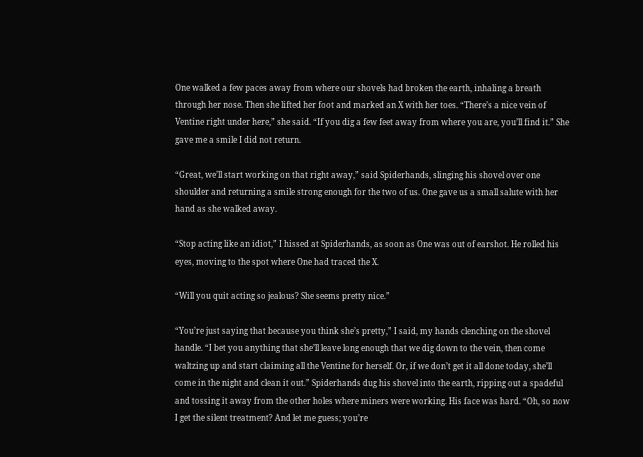One walked a few paces away from where our shovels had broken the earth, inhaling a breath through her nose. Then she lifted her foot and marked an X with her toes. “There’s a nice vein of Ventine right under here,” she said. “If you dig a few feet away from where you are, you’ll find it.” She gave me a smile I did not return.

“Great, we’ll start working on that right away,” said Spiderhands, slinging his shovel over one shoulder and returning a smile strong enough for the two of us. One gave us a small salute with her hand as she walked away.

“Stop acting like an idiot,” I hissed at Spiderhands, as soon as One was out of earshot. He rolled his eyes, moving to the spot where One had traced the X.

“Will you quit acting so jealous? She seems pretty nice.”

“You’re just saying that because you think she’s pretty,” I said, my hands clenching on the shovel handle. “I bet you anything that she’ll leave long enough that we dig down to the vein, then come waltzing up and start claiming all the Ventine for herself. Or, if we don’t get it all done today, she’ll come in the night and clean it out.” Spiderhands dug his shovel into the earth, ripping out a spadeful and tossing it away from the other holes where miners were working. His face was hard. “Oh, so now I get the silent treatment? And let me guess; you’re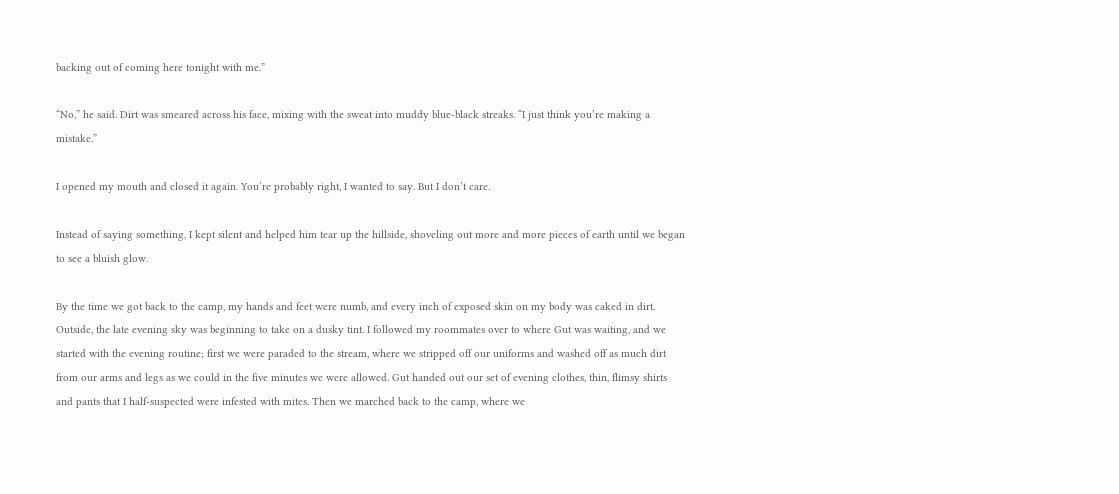backing out of coming here tonight with me.”

“No,” he said. Dirt was smeared across his face, mixing with the sweat into muddy blue-black streaks. “I just think you’re making a mistake.”

I opened my mouth and closed it again. You’re probably right, I wanted to say. But I don’t care.

Instead of saying something, I kept silent and helped him tear up the hillside, shoveling out more and more pieces of earth until we began to see a bluish glow.

By the time we got back to the camp, my hands and feet were numb, and every inch of exposed skin on my body was caked in dirt. Outside, the late evening sky was beginning to take on a dusky tint. I followed my roommates over to where Gut was waiting, and we started with the evening routine; first we were paraded to the stream, where we stripped off our uniforms and washed off as much dirt from our arms and legs as we could in the five minutes we were allowed. Gut handed out our set of evening clothes, thin, flimsy shirts and pants that I half-suspected were infested with mites. Then we marched back to the camp, where we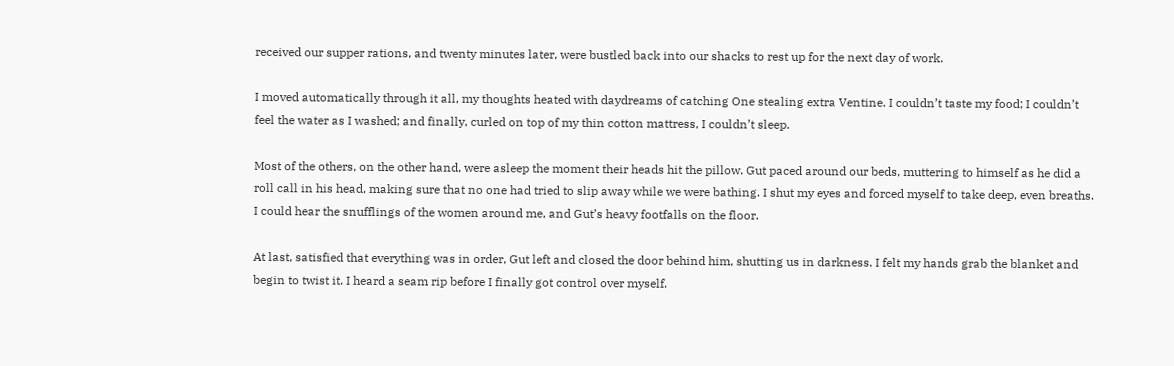received our supper rations, and twenty minutes later, were bustled back into our shacks to rest up for the next day of work.

I moved automatically through it all, my thoughts heated with daydreams of catching One stealing extra Ventine. I couldn’t taste my food; I couldn’t feel the water as I washed; and finally, curled on top of my thin cotton mattress, I couldn’t sleep.

Most of the others, on the other hand, were asleep the moment their heads hit the pillow. Gut paced around our beds, muttering to himself as he did a roll call in his head, making sure that no one had tried to slip away while we were bathing. I shut my eyes and forced myself to take deep, even breaths. I could hear the snufflings of the women around me, and Gut’s heavy footfalls on the floor.

At last, satisfied that everything was in order, Gut left and closed the door behind him, shutting us in darkness. I felt my hands grab the blanket and begin to twist it. I heard a seam rip before I finally got control over myself.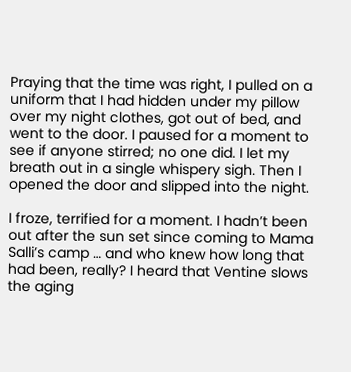Praying that the time was right, I pulled on a uniform that I had hidden under my pillow over my night clothes, got out of bed, and went to the door. I paused for a moment to see if anyone stirred; no one did. I let my breath out in a single whispery sigh. Then I opened the door and slipped into the night.

I froze, terrified for a moment. I hadn’t been out after the sun set since coming to Mama Salli’s camp … and who knew how long that had been, really? I heard that Ventine slows the aging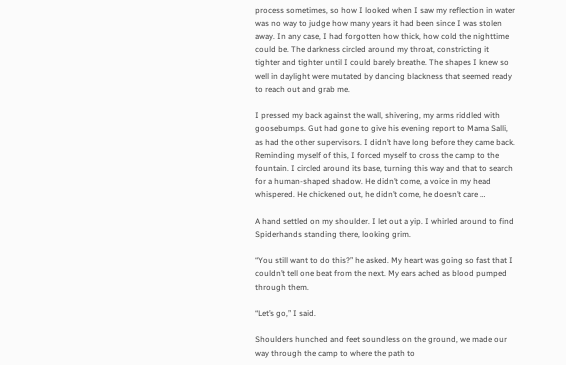process sometimes, so how I looked when I saw my reflection in water was no way to judge how many years it had been since I was stolen away. In any case, I had forgotten how thick, how cold the nighttime could be. The darkness circled around my throat, constricting it tighter and tighter until I could barely breathe. The shapes I knew so well in daylight were mutated by dancing blackness that seemed ready to reach out and grab me.

I pressed my back against the wall, shivering, my arms riddled with goosebumps. Gut had gone to give his evening report to Mama Salli, as had the other supervisors. I didn’t have long before they came back. Reminding myself of this, I forced myself to cross the camp to the fountain. I circled around its base, turning this way and that to search for a human-shaped shadow. He didn’t come, a voice in my head whispered. He chickened out, he didn’t come, he doesn’t care …

A hand settled on my shoulder. I let out a yip. I whirled around to find Spiderhands standing there, looking grim.

“You still want to do this?” he asked. My heart was going so fast that I couldn’t tell one beat from the next. My ears ached as blood pumped through them.

“Let’s go,” I said.

Shoulders hunched and feet soundless on the ground, we made our way through the camp to where the path to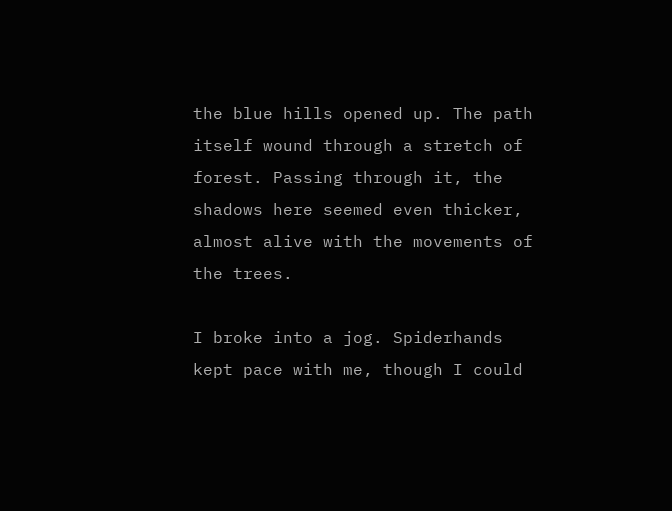the blue hills opened up. The path itself wound through a stretch of forest. Passing through it, the shadows here seemed even thicker, almost alive with the movements of the trees.

I broke into a jog. Spiderhands kept pace with me, though I could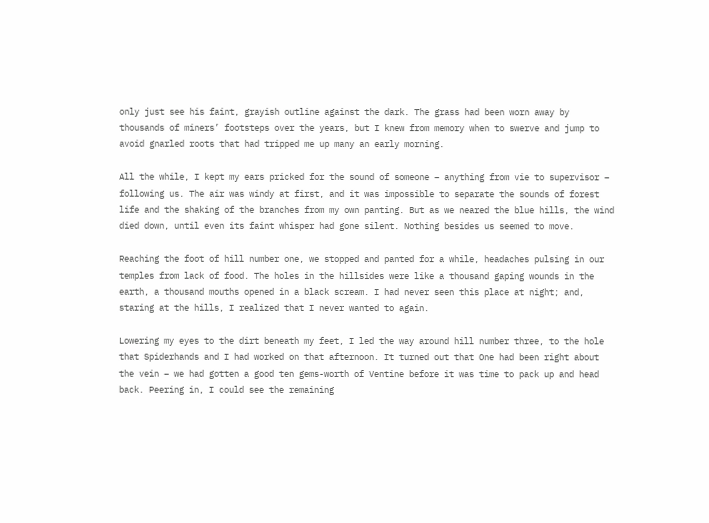only just see his faint, grayish outline against the dark. The grass had been worn away by thousands of miners’ footsteps over the years, but I knew from memory when to swerve and jump to avoid gnarled roots that had tripped me up many an early morning.

All the while, I kept my ears pricked for the sound of someone – anything from vie to supervisor – following us. The air was windy at first, and it was impossible to separate the sounds of forest life and the shaking of the branches from my own panting. But as we neared the blue hills, the wind died down, until even its faint whisper had gone silent. Nothing besides us seemed to move.

Reaching the foot of hill number one, we stopped and panted for a while, headaches pulsing in our temples from lack of food. The holes in the hillsides were like a thousand gaping wounds in the earth, a thousand mouths opened in a black scream. I had never seen this place at night; and, staring at the hills, I realized that I never wanted to again.

Lowering my eyes to the dirt beneath my feet, I led the way around hill number three, to the hole that Spiderhands and I had worked on that afternoon. It turned out that One had been right about the vein – we had gotten a good ten gems-worth of Ventine before it was time to pack up and head back. Peering in, I could see the remaining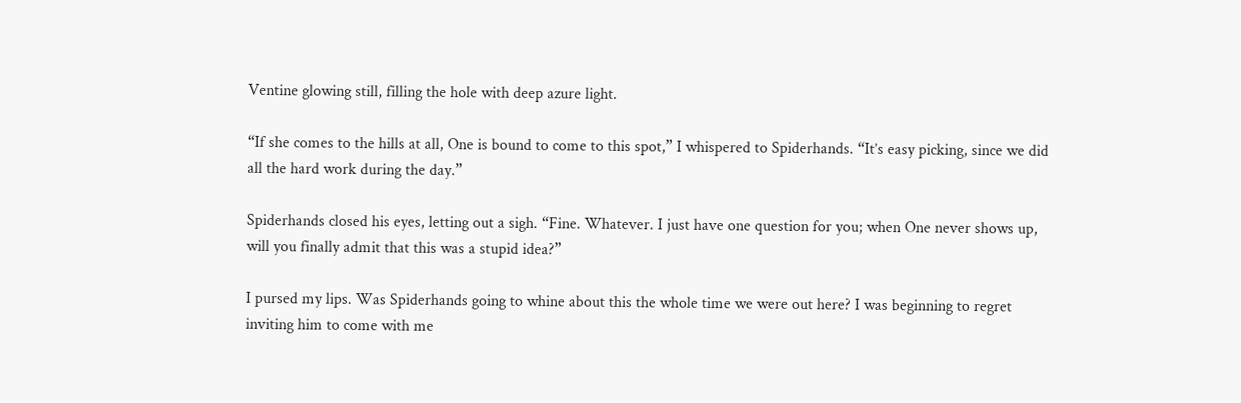Ventine glowing still, filling the hole with deep azure light.

“If she comes to the hills at all, One is bound to come to this spot,” I whispered to Spiderhands. “It’s easy picking, since we did all the hard work during the day.”

Spiderhands closed his eyes, letting out a sigh. “Fine. Whatever. I just have one question for you; when One never shows up, will you finally admit that this was a stupid idea?”

I pursed my lips. Was Spiderhands going to whine about this the whole time we were out here? I was beginning to regret inviting him to come with me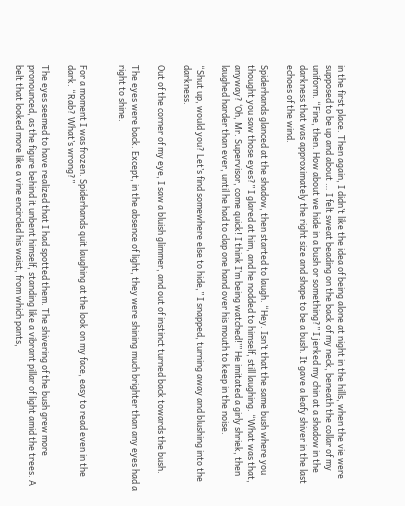in the first place. Then again, I didn’t like the idea of being alone at night in the hills, when the vie were supposed to be up and about … I felt sweat beading on the back of my neck, beneath the collar of my uniform. “Fine, then. How about we hide in a bush or something?” I jerked my chin at a shadow in the darkness that was approximately the right size and shape to be a bush. It gave a leafy shiver in the last echoes of the wind.

Spiderhands glanced at the shadow, then started to laugh. “Hey. Isn’t that the same bush where you thought you saw those eyes?” I glared at him, and he nodded to himself, still laughing. “What was that, anyway? ‘Oh, Mr. Supervisor, come quick! I think I’m being watched!’” He imitated a girly shriek, then laughed harder than ever, until he had to clap one hand over his mouth to keep in the noise.

“Shut up, would you? Let’s find somewhere else to hide,” I snapped, turning away and blushing into the darkness.

Out of the corner of my eye, I saw a bluish glimmer, and out of instinct turned back towards the bush.

The eyes were back. Except, in the absence of light, they were shining much brighter than any eyes had a right to shine.


For a moment I was frozen. Spiderhands quit laughing at the look on my face, easy to read even in the dark. “Rab? What’s wrong?”

The eyes seemed to have realized that I had spotted them. The shivering of the bush grew more pronounced, as the figure behind it unbent himself, standing like a vibrant pillar of light amid the trees. A belt that looked more like a vine encircled his waist, from which pants,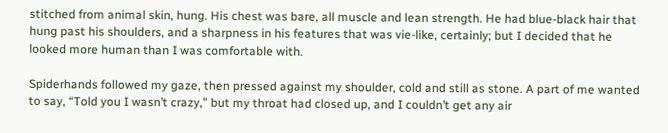stitched from animal skin, hung. His chest was bare, all muscle and lean strength. He had blue-black hair that hung past his shoulders, and a sharpness in his features that was vie-like, certainly; but I decided that he looked more human than I was comfortable with.

Spiderhands followed my gaze, then pressed against my shoulder, cold and still as stone. A part of me wanted to say, “Told you I wasn’t crazy,” but my throat had closed up, and I couldn’t get any air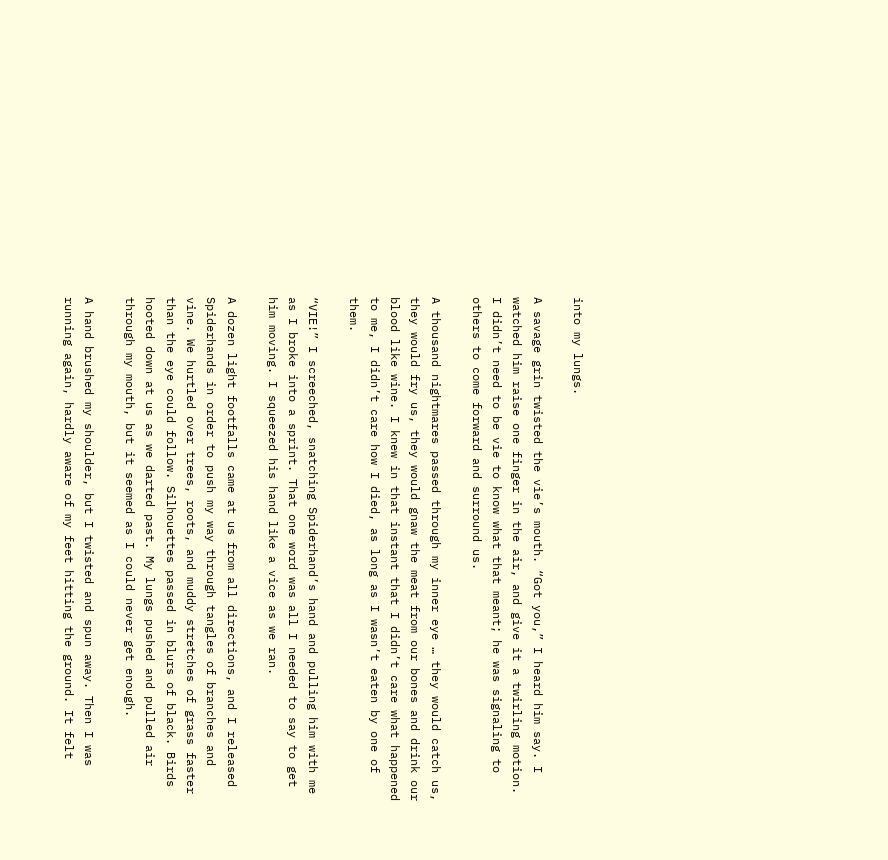into my lungs.

A savage grin twisted the vie’s mouth. “Got you,” I heard him say. I watched him raise one finger in the air, and give it a twirling motion. I didn’t need to be vie to know what that meant; he was signaling to others to come forward and surround us.

A thousand nightmares passed through my inner eye … they would catch us, they would fry us, they would gnaw the meat from our bones and drink our blood like wine. I knew in that instant that I didn’t care what happened to me, I didn’t care how I died, as long as I wasn’t eaten by one of them.

“VIE!” I screeched, snatching Spiderhand’s hand and pulling him with me as I broke into a sprint. That one word was all I needed to say to get him moving. I squeezed his hand like a vice as we ran.

A dozen light footfalls came at us from all directions, and I released Spiderhands in order to push my way through tangles of branches and vine. We hurtled over trees, roots, and muddy stretches of grass faster than the eye could follow. Silhouettes passed in blurs of black. Birds hooted down at us as we darted past. My lungs pushed and pulled air through my mouth, but it seemed as I could never get enough.

A hand brushed my shoulder, but I twisted and spun away. Then I was running again, hardly aware of my feet hitting the ground. It felt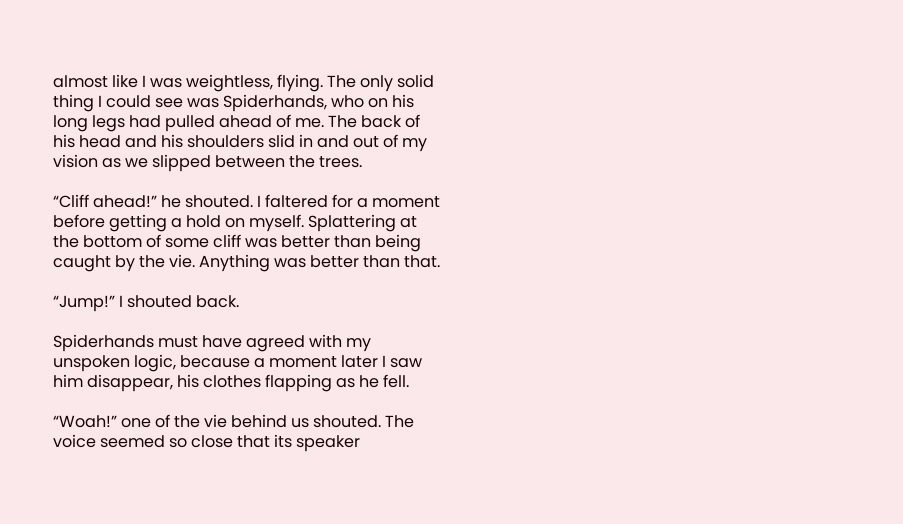almost like I was weightless, flying. The only solid thing I could see was Spiderhands, who on his long legs had pulled ahead of me. The back of his head and his shoulders slid in and out of my vision as we slipped between the trees.

“Cliff ahead!” he shouted. I faltered for a moment before getting a hold on myself. Splattering at the bottom of some cliff was better than being caught by the vie. Anything was better than that.

“Jump!” I shouted back.

Spiderhands must have agreed with my unspoken logic, because a moment later I saw him disappear, his clothes flapping as he fell.

“Woah!” one of the vie behind us shouted. The voice seemed so close that its speaker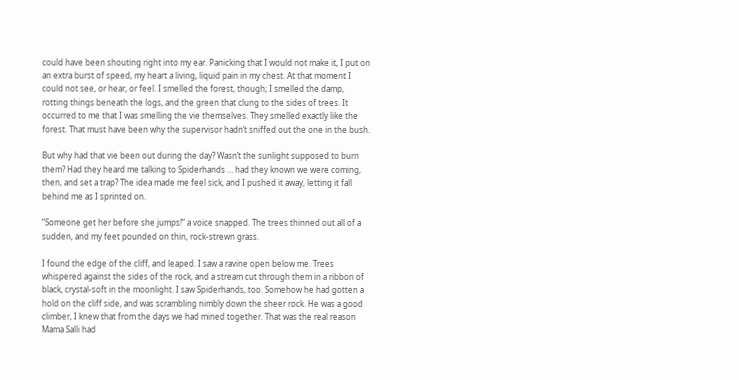could have been shouting right into my ear. Panicking that I would not make it, I put on an extra burst of speed, my heart a living, liquid pain in my chest. At that moment I could not see, or hear, or feel. I smelled the forest, though; I smelled the damp, rotting things beneath the logs, and the green that clung to the sides of trees. It occurred to me that I was smelling the vie themselves. They smelled exactly like the forest. That must have been why the supervisor hadn’t sniffed out the one in the bush.

But why had that vie been out during the day? Wasn’t the sunlight supposed to burn them? Had they heard me talking to Spiderhands … had they known we were coming, then, and set a trap? The idea made me feel sick, and I pushed it away, letting it fall behind me as I sprinted on.

“Someone get her before she jumps!” a voice snapped. The trees thinned out all of a sudden, and my feet pounded on thin, rock-strewn grass.

I found the edge of the cliff, and leaped. I saw a ravine open below me. Trees whispered against the sides of the rock, and a stream cut through them in a ribbon of black, crystal-soft in the moonlight. I saw Spiderhands, too. Somehow he had gotten a hold on the cliff side, and was scrambling nimbly down the sheer rock. He was a good climber, I knew that from the days we had mined together. That was the real reason Mama Salli had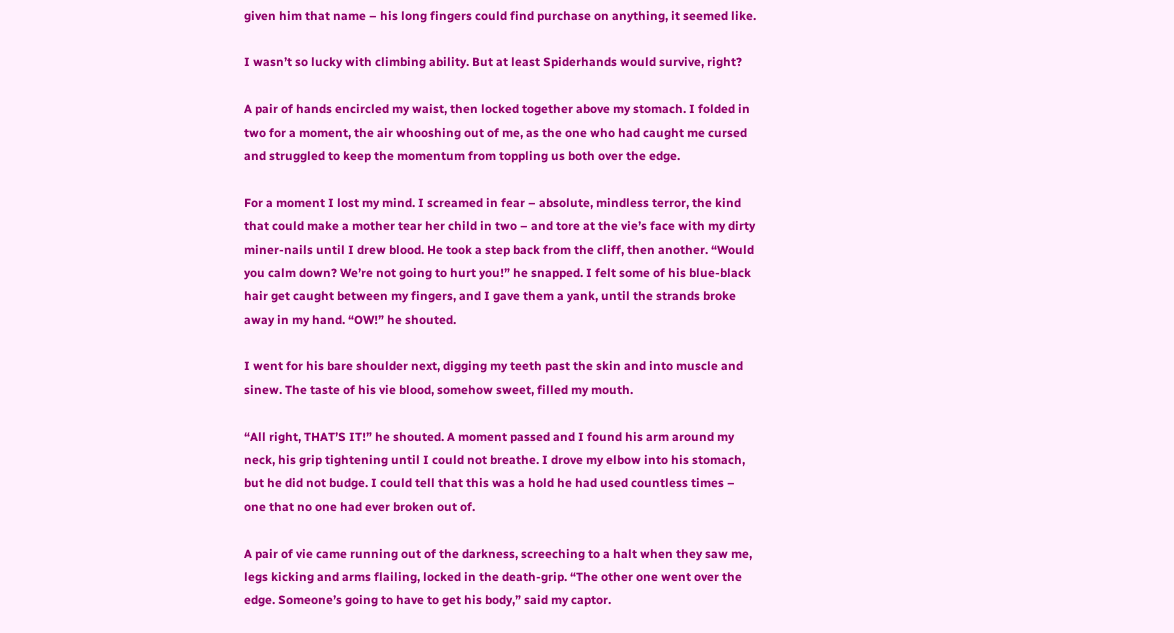given him that name – his long fingers could find purchase on anything, it seemed like.

I wasn’t so lucky with climbing ability. But at least Spiderhands would survive, right?

A pair of hands encircled my waist, then locked together above my stomach. I folded in two for a moment, the air whooshing out of me, as the one who had caught me cursed and struggled to keep the momentum from toppling us both over the edge.

For a moment I lost my mind. I screamed in fear – absolute, mindless terror, the kind that could make a mother tear her child in two – and tore at the vie’s face with my dirty miner-nails until I drew blood. He took a step back from the cliff, then another. “Would you calm down? We’re not going to hurt you!” he snapped. I felt some of his blue-black hair get caught between my fingers, and I gave them a yank, until the strands broke away in my hand. “OW!” he shouted.

I went for his bare shoulder next, digging my teeth past the skin and into muscle and sinew. The taste of his vie blood, somehow sweet, filled my mouth.

“All right, THAT’S IT!” he shouted. A moment passed and I found his arm around my neck, his grip tightening until I could not breathe. I drove my elbow into his stomach, but he did not budge. I could tell that this was a hold he had used countless times – one that no one had ever broken out of.

A pair of vie came running out of the darkness, screeching to a halt when they saw me, legs kicking and arms flailing, locked in the death-grip. “The other one went over the edge. Someone’s going to have to get his body,” said my captor.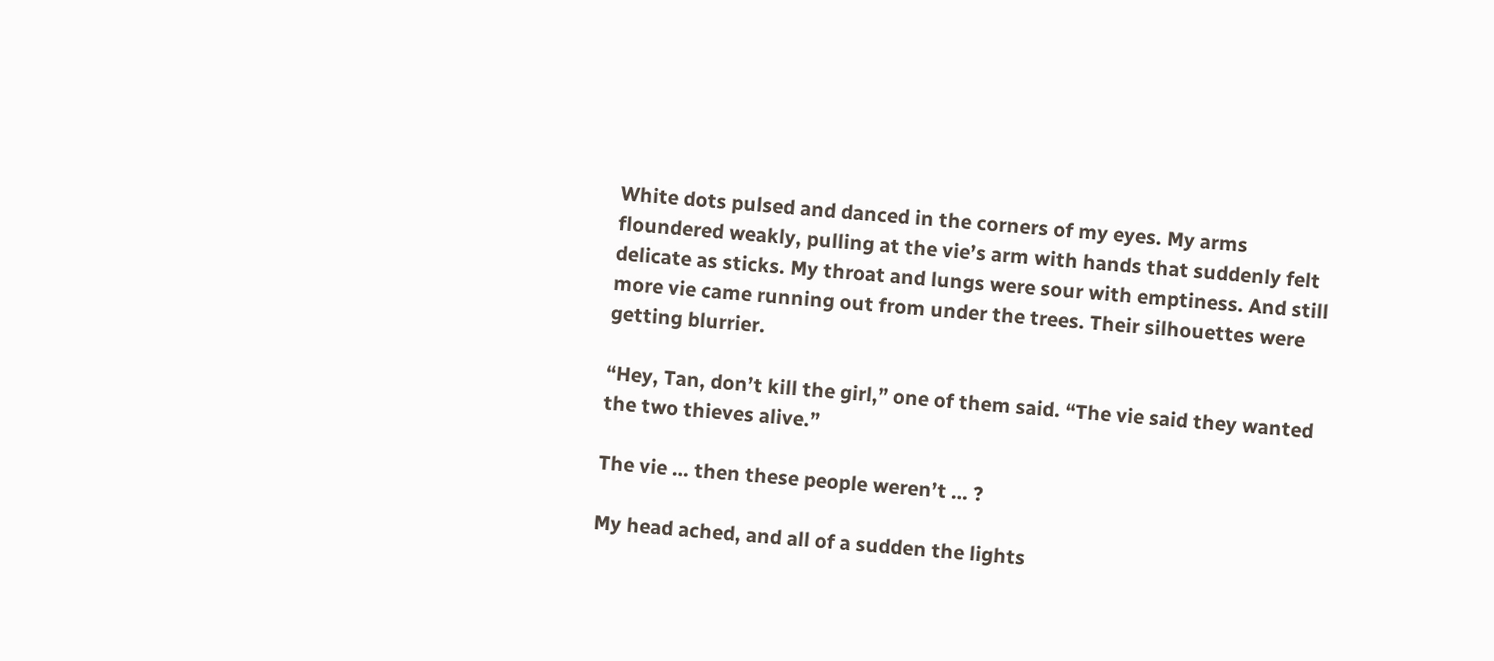White dots pulsed and danced in the corners of my eyes. My arms floundered weakly, pulling at the vie’s arm with hands that suddenly felt delicate as sticks. My throat and lungs were sour with emptiness. And still more vie came running out from under the trees. Their silhouettes were getting blurrier.

“Hey, Tan, don’t kill the girl,” one of them said. “The vie said they wanted the two thieves alive.”

The vie … then these people weren’t … ?

My head ached, and all of a sudden the lights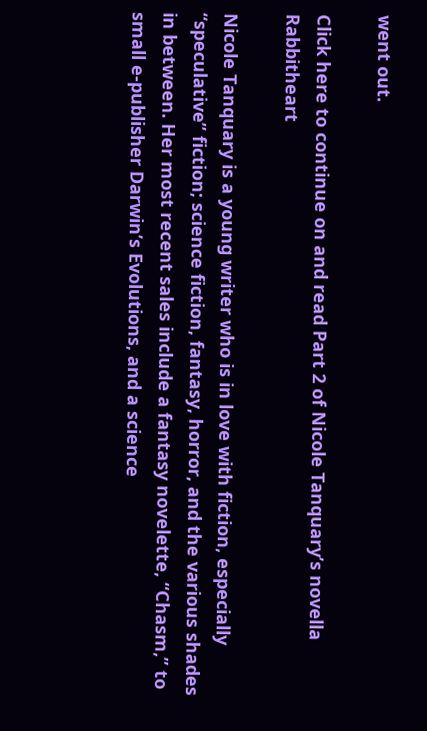went out.

Click here to continue on and read Part 2 of Nicole Tanquary’s novella Rabbitheart

Nicole Tanquary is a young writer who is in love with fiction, especially “speculative” fiction; science fiction, fantasy, horror, and the various shades in between. Her most recent sales include a fantasy novelette, “Chasm,” to small e-publisher Darwin’s Evolutions, and a science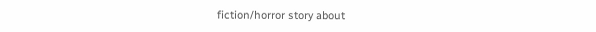fiction/horror story about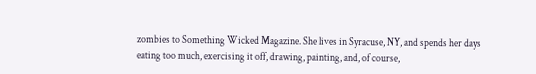zombies to Something Wicked Magazine. She lives in Syracuse, NY, and spends her days eating too much, exercising it off, drawing, painting, and, of course,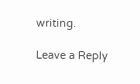writing.

Leave a Reply